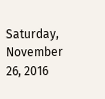Saturday, November 26, 2016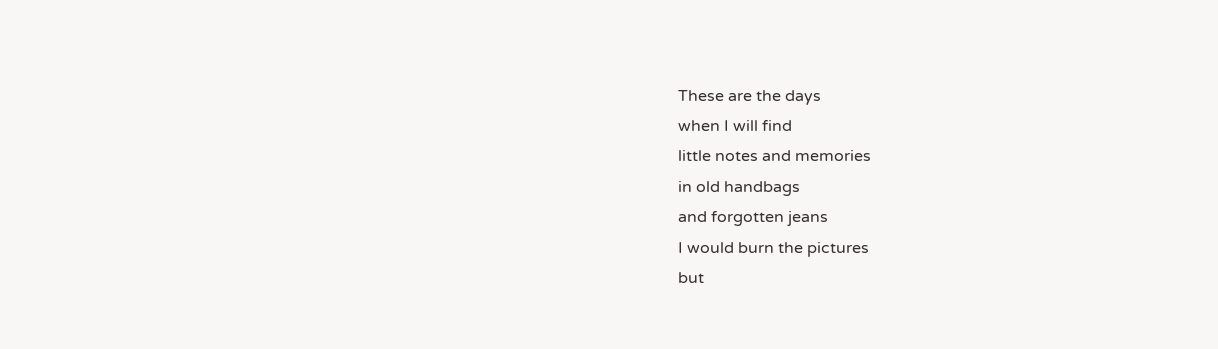These are the days
when I will find
little notes and memories
in old handbags
and forgotten jeans
I would burn the pictures
but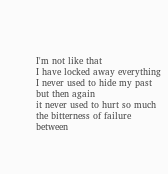I'm not like that
I have locked away everything
I never used to hide my past
but then again
it never used to hurt so much
the bitterness of failure
between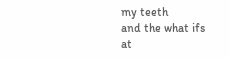my teeth
and the what ifs
at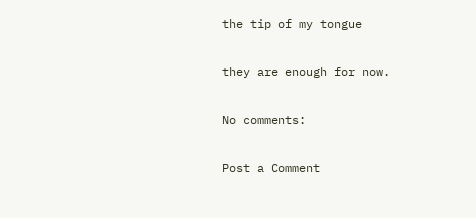the tip of my tongue

they are enough for now.

No comments:

Post a Comment